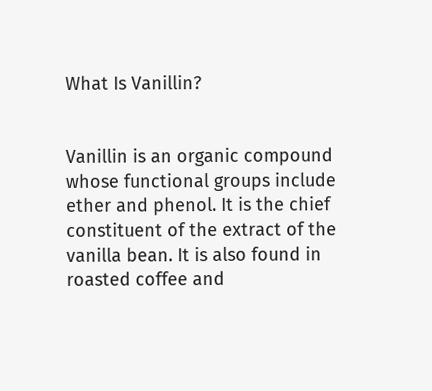What Is Vanillin?


Vanillin is an organic compound whose functional groups include ether and phenol. It is the chief constituent of the extract of the vanilla bean. It is also found in roasted coffee and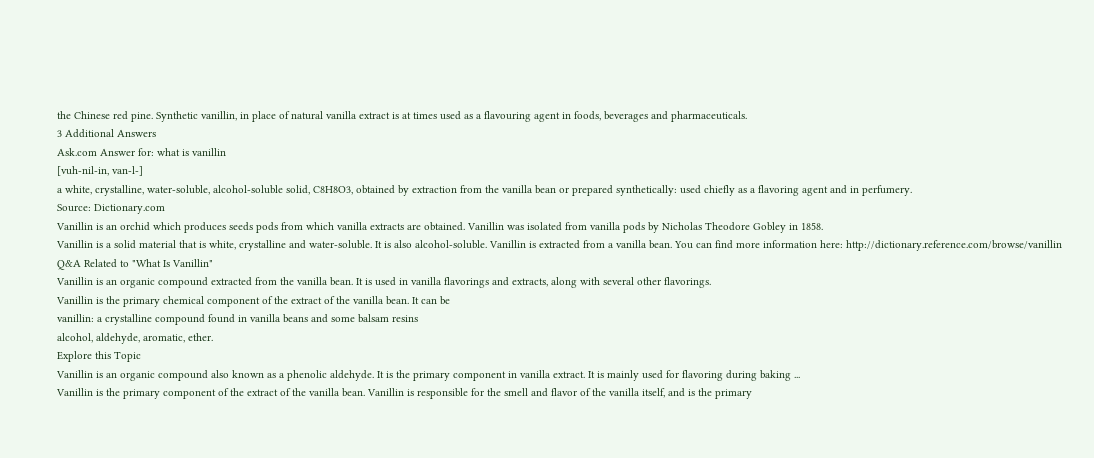the Chinese red pine. Synthetic vanillin, in place of natural vanilla extract is at times used as a flavouring agent in foods, beverages and pharmaceuticals.
3 Additional Answers
Ask.com Answer for: what is vanillin
[vuh-nil-in, van-l-]
a white, crystalline, water-soluble, alcohol-soluble solid, C8H8O3, obtained by extraction from the vanilla bean or prepared synthetically: used chiefly as a flavoring agent and in perfumery.
Source: Dictionary.com
Vanillin is an orchid which produces seeds pods from which vanilla extracts are obtained. Vanillin was isolated from vanilla pods by Nicholas Theodore Gobley in 1858.
Vanillin is a solid material that is white, crystalline and water-soluble. It is also alcohol-soluble. Vanillin is extracted from a vanilla bean. You can find more information here: http://dictionary.reference.com/browse/vanillin
Q&A Related to "What Is Vanillin"
Vanillin is an organic compound extracted from the vanilla bean. It is used in vanilla flavorings and extracts, along with several other flavorings.
Vanillin is the primary chemical component of the extract of the vanilla bean. It can be
vanillin: a crystalline compound found in vanilla beans and some balsam resins
alcohol, aldehyde, aromatic, ether.
Explore this Topic
Vanillin is an organic compound also known as a phenolic aldehyde. It is the primary component in vanilla extract. It is mainly used for flavoring during baking ...
Vanillin is the primary component of the extract of the vanilla bean. Vanillin is responsible for the smell and flavor of the vanilla itself, and is the primary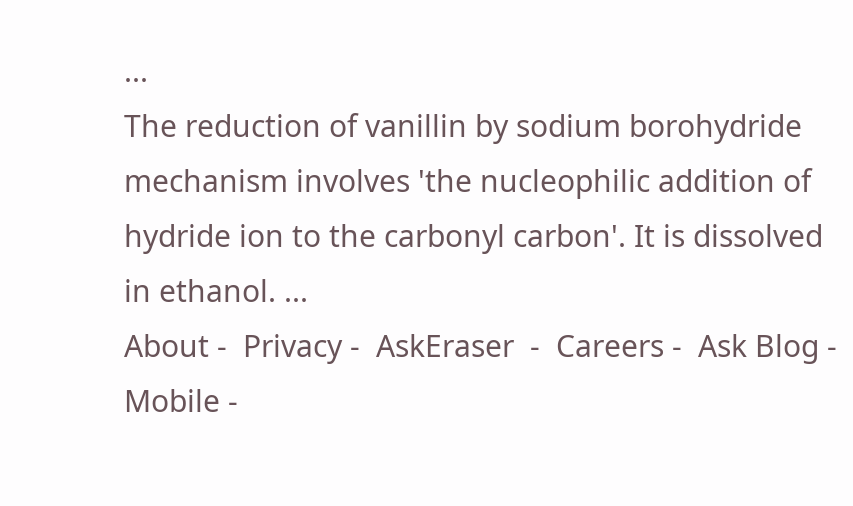...
The reduction of vanillin by sodium borohydride mechanism involves 'the nucleophilic addition of hydride ion to the carbonyl carbon'. It is dissolved in ethanol. ...
About -  Privacy -  AskEraser  -  Careers -  Ask Blog -  Mobile -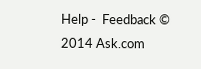Help -  Feedback © 2014 Ask.com